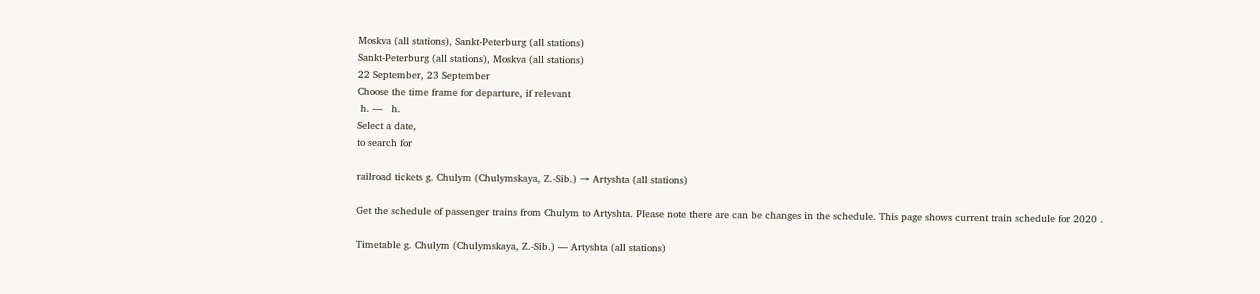Moskva (all stations), Sankt-Peterburg (all stations)
Sankt-Peterburg (all stations), Moskva (all stations)
22 September, 23 September
Choose the time frame for departure, if relevant
 h. —   h.
Select a date,
to search for

railroad tickets g. Chulym (Chulymskaya, Z.-Sib.) → Artyshta (all stations)

Get the schedule of passenger trains from Chulym to Artyshta. Please note there are can be changes in the schedule. This page shows current train schedule for 2020 .

Timetable g. Chulym (Chulymskaya, Z.-Sib.) — Artyshta (all stations)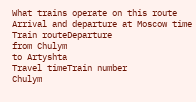What trains operate on this route
Arrival and departure at Moscow time
Train routeDeparture
from Chulym
to Artyshta
Travel timeTrain number
Chulym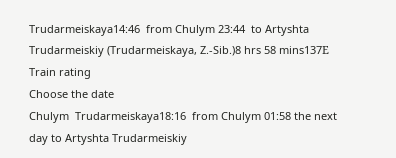Trudarmeiskaya14:46  from Chulym 23:44  to Artyshta Trudarmeiskiy (Trudarmeiskaya, Z.-Sib.)8 hrs 58 mins137Е
Train rating
Choose the date
Chulym  Trudarmeiskaya18:16  from Chulym 01:58 the next day to Artyshta Trudarmeiskiy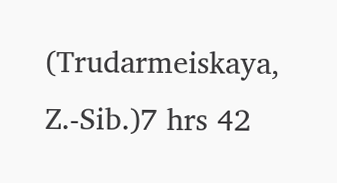(Trudarmeiskaya, Z.-Sib.)7 hrs 42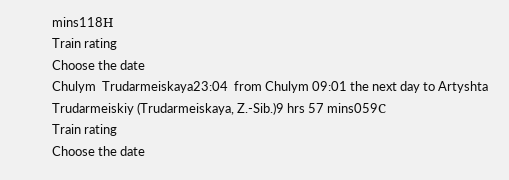mins118Н
Train rating
Choose the date
Chulym  Trudarmeiskaya23:04  from Chulym 09:01 the next day to Artyshta Trudarmeiskiy (Trudarmeiskaya, Z.-Sib.)9 hrs 57 mins059С
Train rating
Choose the date